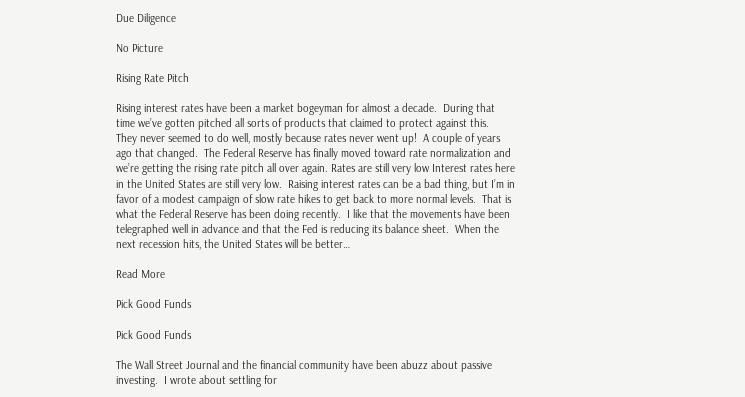Due Diligence

No Picture

Rising Rate Pitch

Rising interest rates have been a market bogeyman for almost a decade.  During that time we’ve gotten pitched all sorts of products that claimed to protect against this.  They never seemed to do well, mostly because rates never went up!  A couple of years ago that changed.  The Federal Reserve has finally moved toward rate normalization and we’re getting the rising rate pitch all over again. Rates are still very low Interest rates here in the United States are still very low.  Raising interest rates can be a bad thing, but I’m in favor of a modest campaign of slow rate hikes to get back to more normal levels.  That is what the Federal Reserve has been doing recently.  I like that the movements have been telegraphed well in advance and that the Fed is reducing its balance sheet.  When the next recession hits, the United States will be better…

Read More

Pick Good Funds

Pick Good Funds

The Wall Street Journal and the financial community have been abuzz about passive investing.  I wrote about settling for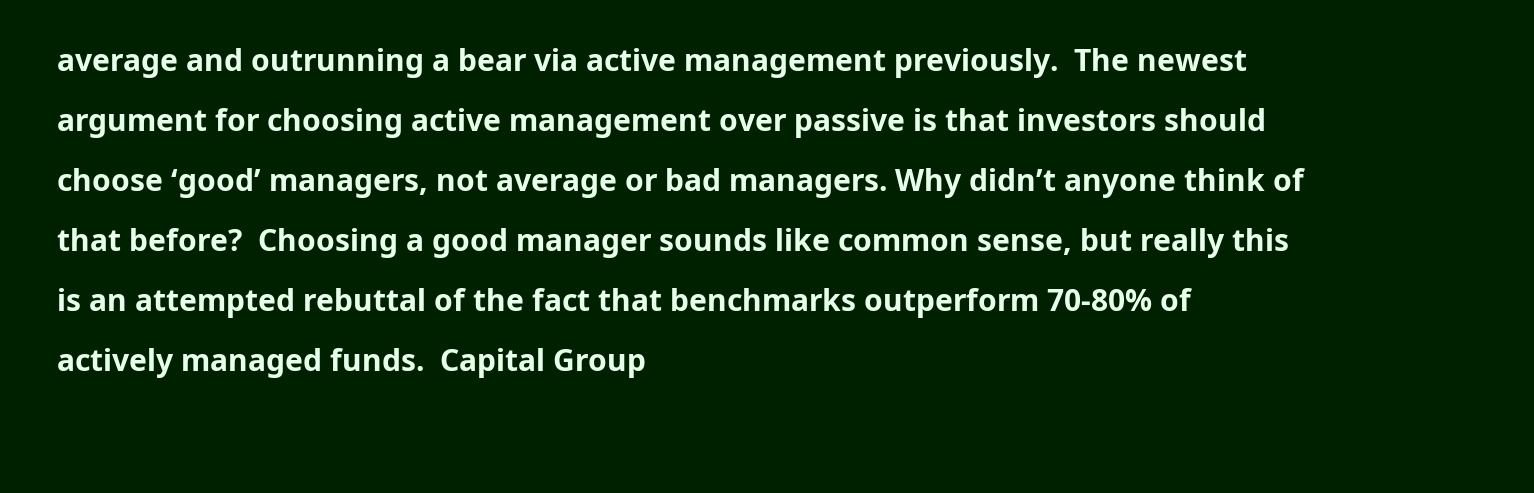average and outrunning a bear via active management previously.  The newest argument for choosing active management over passive is that investors should choose ‘good’ managers, not average or bad managers. Why didn’t anyone think of that before?  Choosing a good manager sounds like common sense, but really this is an attempted rebuttal of the fact that benchmarks outperform 70-80% of actively managed funds.  Capital Group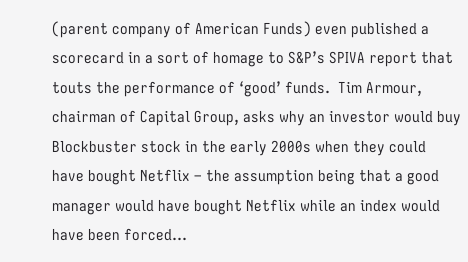(parent company of American Funds) even published a scorecard in a sort of homage to S&P’s SPIVA report that touts the performance of ‘good’ funds.  Tim Armour, chairman of Capital Group, asks why an investor would buy Blockbuster stock in the early 2000s when they could have bought Netflix – the assumption being that a good manager would have bought Netflix while an index would have been forced…